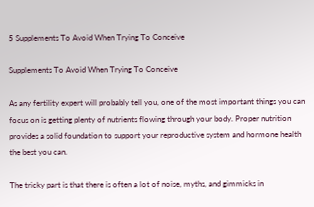5 Supplements To Avoid When Trying To Conceive

Supplements To Avoid When Trying To Conceive

As any fertility expert will probably tell you, one of the most important things you can focus on is getting plenty of nutrients flowing through your body. Proper nutrition provides a solid foundation to support your reproductive system and hormone health the best you can.

The tricky part is that there is often a lot of noise, myths, and gimmicks in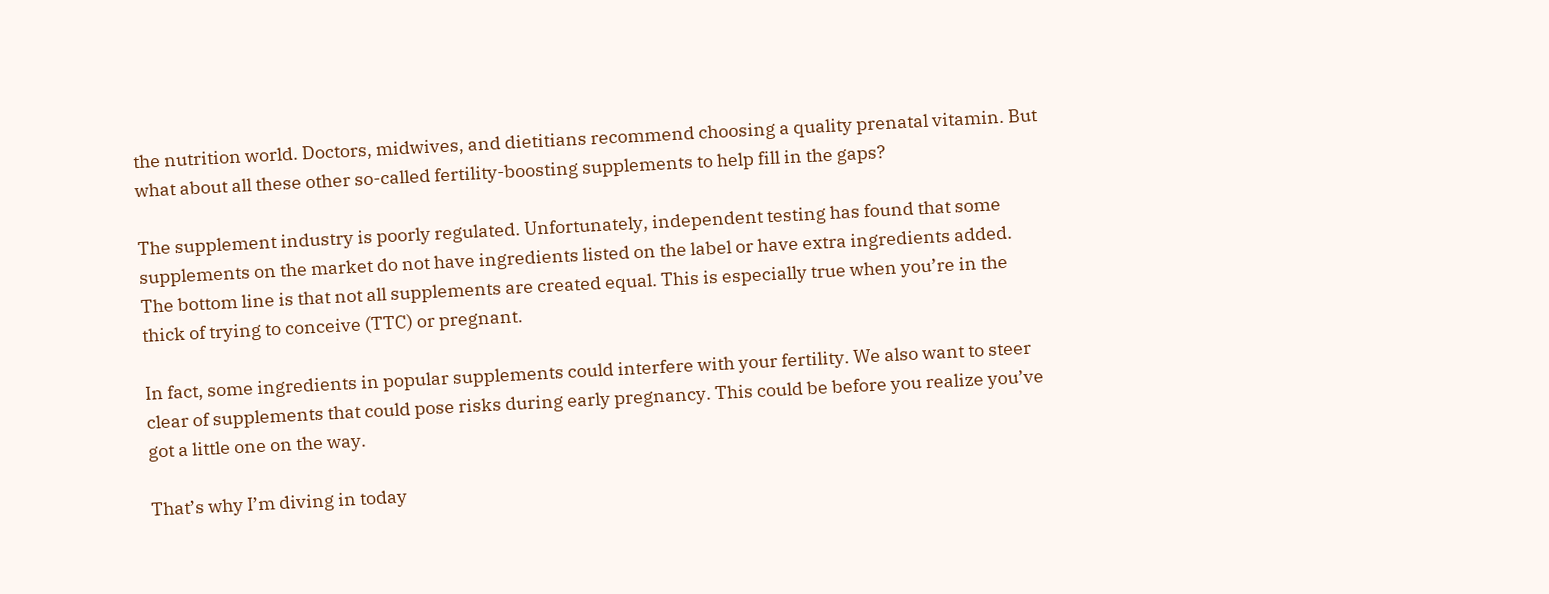the nutrition world. Doctors, midwives, and dietitians recommend choosing a quality prenatal vitamin. But what about all these other so-called fertility-boosting supplements to help fill in the gaps?

The supplement industry is poorly regulated. Unfortunately, independent testing has found that some supplements on the market do not have ingredients listed on the label or have extra ingredients added. The bottom line is that not all supplements are created equal. This is especially true when you’re in the thick of trying to conceive (TTC) or pregnant.

In fact, some ingredients in popular supplements could interfere with your fertility. We also want to steer clear of supplements that could pose risks during early pregnancy. This could be before you realize you’ve got a little one on the way.

That’s why I’m diving in today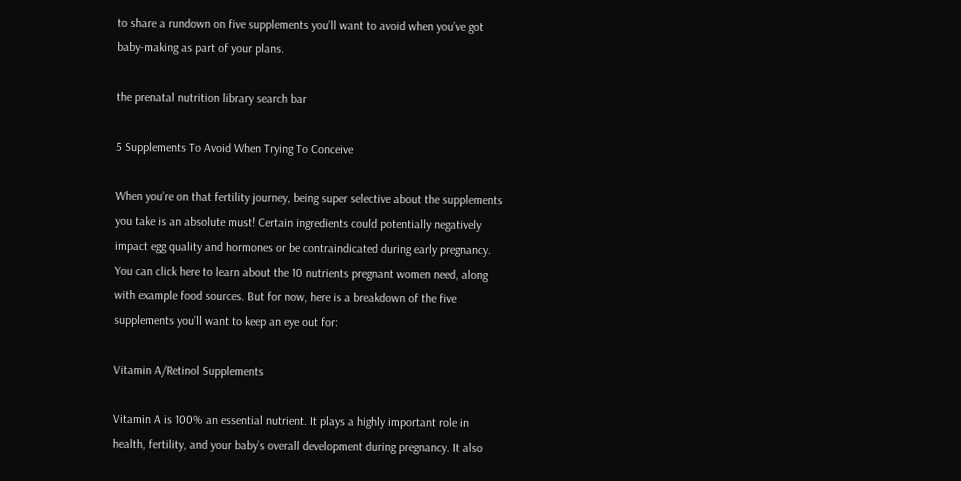to share a rundown on five supplements you’ll want to avoid when you’ve got baby-making as part of your plans.

the prenatal nutrition library search bar

5 Supplements To Avoid When Trying To Conceive

When you’re on that fertility journey, being super selective about the supplements you take is an absolute must! Certain ingredients could potentially negatively impact egg quality and hormones or be contraindicated during early pregnancy. You can click here to learn about the 10 nutrients pregnant women need, along with example food sources. But for now, here is a breakdown of the five supplements you’ll want to keep an eye out for:

Vitamin A/Retinol Supplements

Vitamin A is 100% an essential nutrient. It plays a highly important role in health, fertility, and your baby’s overall development during pregnancy. It also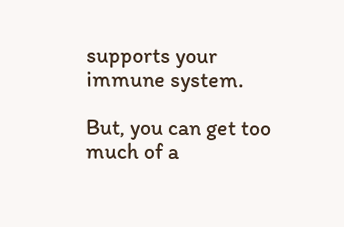supports your immune system.

But, you can get too much of a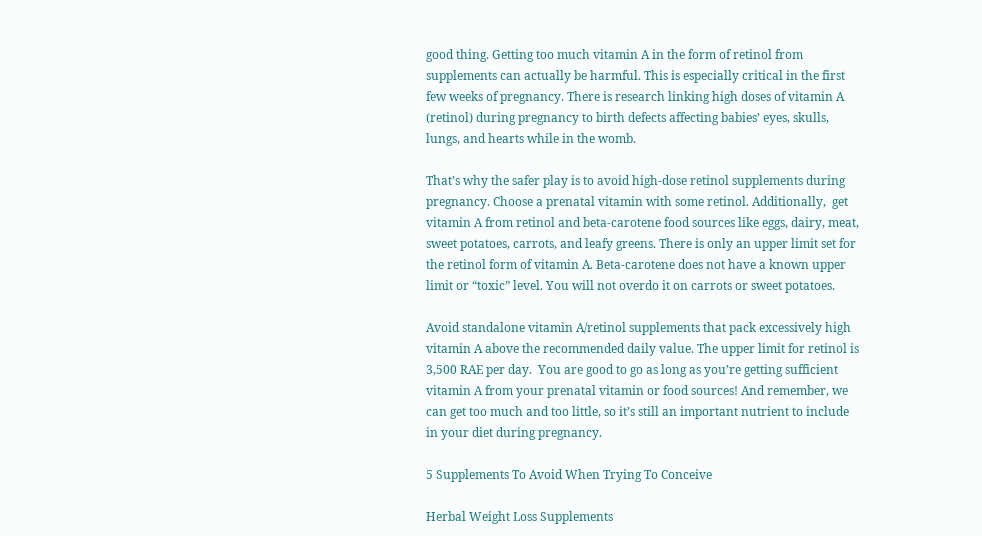good thing. Getting too much vitamin A in the form of retinol from supplements can actually be harmful. This is especially critical in the first few weeks of pregnancy. There is research linking high doses of vitamin A (retinol) during pregnancy to birth defects affecting babies’ eyes, skulls, lungs, and hearts while in the womb.

That’s why the safer play is to avoid high-dose retinol supplements during pregnancy. Choose a prenatal vitamin with some retinol. Additionally,  get vitamin A from retinol and beta-carotene food sources like eggs, dairy, meat, sweet potatoes, carrots, and leafy greens. There is only an upper limit set for the retinol form of vitamin A. Beta-carotene does not have a known upper limit or “toxic” level. You will not overdo it on carrots or sweet potatoes.

Avoid standalone vitamin A/retinol supplements that pack excessively high vitamin A above the recommended daily value. The upper limit for retinol is 3,500 RAE per day.  You are good to go as long as you’re getting sufficient vitamin A from your prenatal vitamin or food sources! And remember, we can get too much and too little, so it’s still an important nutrient to include in your diet during pregnancy.

5 Supplements To Avoid When Trying To Conceive

Herbal Weight Loss Supplements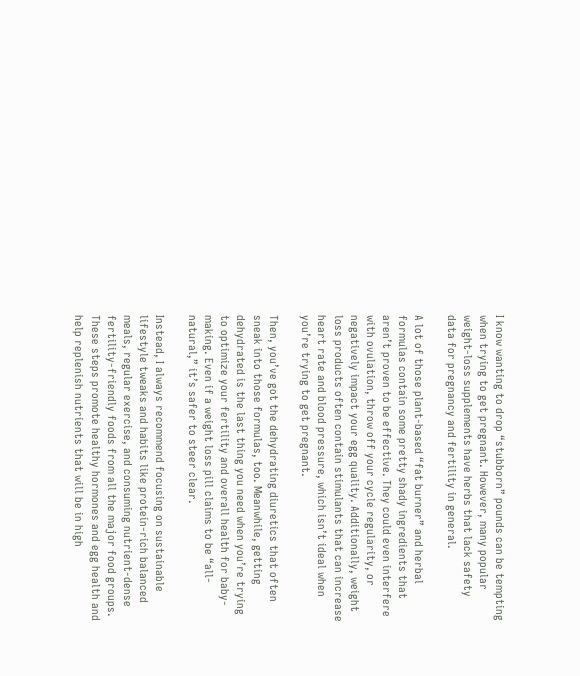I know wanting to drop “stubborn” pounds can be tempting when trying to get pregnant. However, many popular weight-loss supplements have herbs that lack safety data for pregnancy and fertility in general.

A lot of those plant-based “fat burner” and herbal formulas contain some pretty shady ingredients that aren’t proven to be effective. They could even interfere with ovulation, throw off your cycle regularity, or negatively impact your egg quality. Additionally, weight loss products often contain stimulants that can increase heart rate and blood pressure, which isn’t ideal when you’re trying to get pregnant.

Then, you’ve got the dehydrating diuretics that often sneak into those formulas, too. Meanwhile, getting dehydrated is the last thing you need when you’re trying to optimize your fertility and overall health for baby-making. Even if a weight loss pill claims to be “all-natural,” it’s safer to steer clear.

Instead, I always recommend focusing on sustainable lifestyle tweaks and habits like protein-rich balanced meals, regular exercise, and consuming nutrient-dense fertility-friendly foods from all the major food groups. These steps promote healthy hormones and egg health and help replenish nutrients that will be in high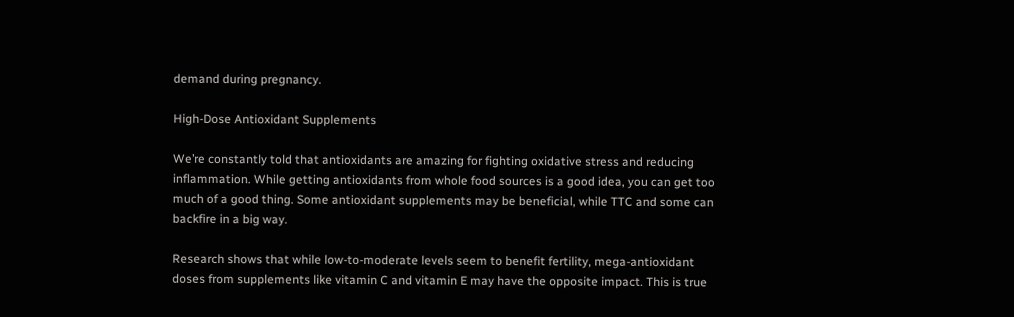demand during pregnancy.

High-Dose Antioxidant Supplements

We’re constantly told that antioxidants are amazing for fighting oxidative stress and reducing inflammation. While getting antioxidants from whole food sources is a good idea, you can get too much of a good thing. Some antioxidant supplements may be beneficial, while TTC and some can backfire in a big way.

Research shows that while low-to-moderate levels seem to benefit fertility, mega-antioxidant doses from supplements like vitamin C and vitamin E may have the opposite impact. This is true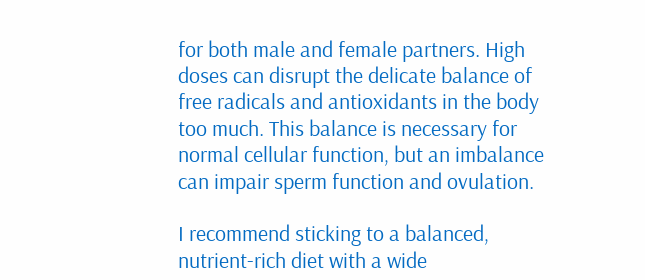for both male and female partners. High doses can disrupt the delicate balance of free radicals and antioxidants in the body too much. This balance is necessary for normal cellular function, but an imbalance can impair sperm function and ovulation.

I recommend sticking to a balanced, nutrient-rich diet with a wide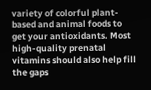variety of colorful plant-based and animal foods to get your antioxidants. Most high-quality prenatal vitamins should also help fill the gaps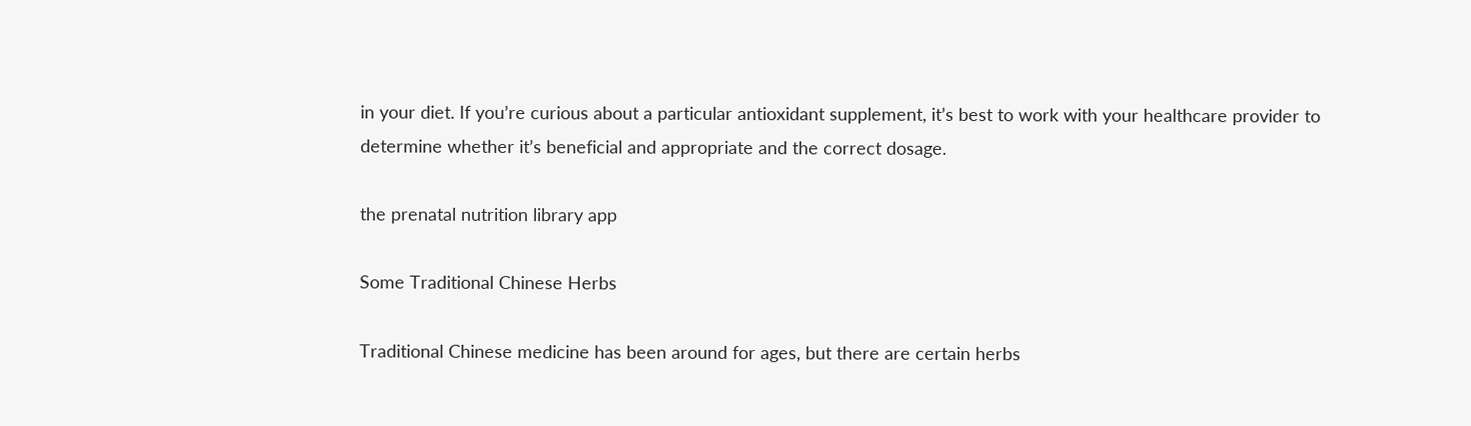in your diet. If you’re curious about a particular antioxidant supplement, it’s best to work with your healthcare provider to determine whether it’s beneficial and appropriate and the correct dosage.

the prenatal nutrition library app

Some Traditional Chinese Herbs

Traditional Chinese medicine has been around for ages, but there are certain herbs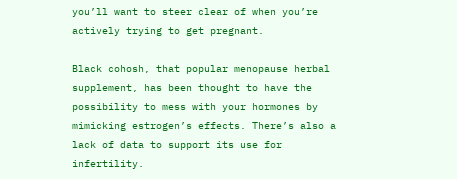you’ll want to steer clear of when you’re actively trying to get pregnant.

Black cohosh, that popular menopause herbal supplement, has been thought to have the possibility to mess with your hormones by mimicking estrogen’s effects. There’s also a lack of data to support its use for infertility.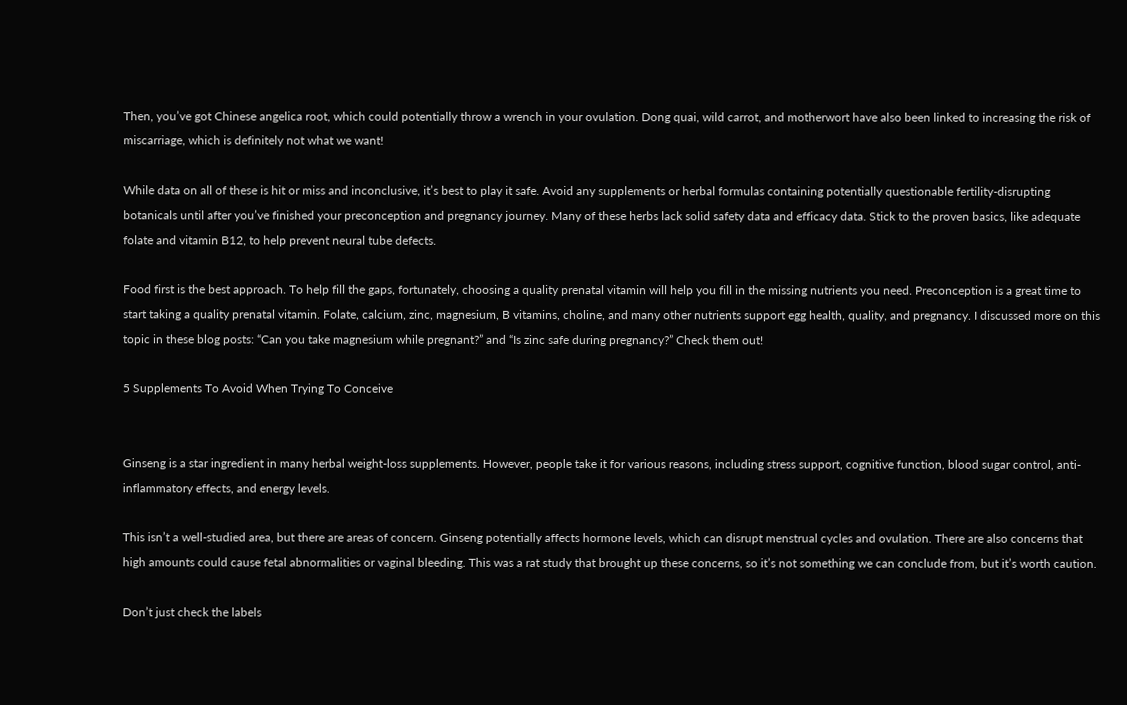Then, you’ve got Chinese angelica root, which could potentially throw a wrench in your ovulation. Dong quai, wild carrot, and motherwort have also been linked to increasing the risk of miscarriage, which is definitely not what we want!

While data on all of these is hit or miss and inconclusive, it’s best to play it safe. Avoid any supplements or herbal formulas containing potentially questionable fertility-disrupting botanicals until after you’ve finished your preconception and pregnancy journey. Many of these herbs lack solid safety data and efficacy data. Stick to the proven basics, like adequate folate and vitamin B12, to help prevent neural tube defects.

Food first is the best approach. To help fill the gaps, fortunately, choosing a quality prenatal vitamin will help you fill in the missing nutrients you need. Preconception is a great time to start taking a quality prenatal vitamin. Folate, calcium, zinc, magnesium, B vitamins, choline, and many other nutrients support egg health, quality, and pregnancy. I discussed more on this topic in these blog posts: “Can you take magnesium while pregnant?” and “Is zinc safe during pregnancy?” Check them out!

5 Supplements To Avoid When Trying To Conceive


Ginseng is a star ingredient in many herbal weight-loss supplements. However, people take it for various reasons, including stress support, cognitive function, blood sugar control, anti-inflammatory effects, and energy levels.

This isn’t a well-studied area, but there are areas of concern. Ginseng potentially affects hormone levels, which can disrupt menstrual cycles and ovulation. There are also concerns that high amounts could cause fetal abnormalities or vaginal bleeding. This was a rat study that brought up these concerns, so it’s not something we can conclude from, but it’s worth caution.

Don’t just check the labels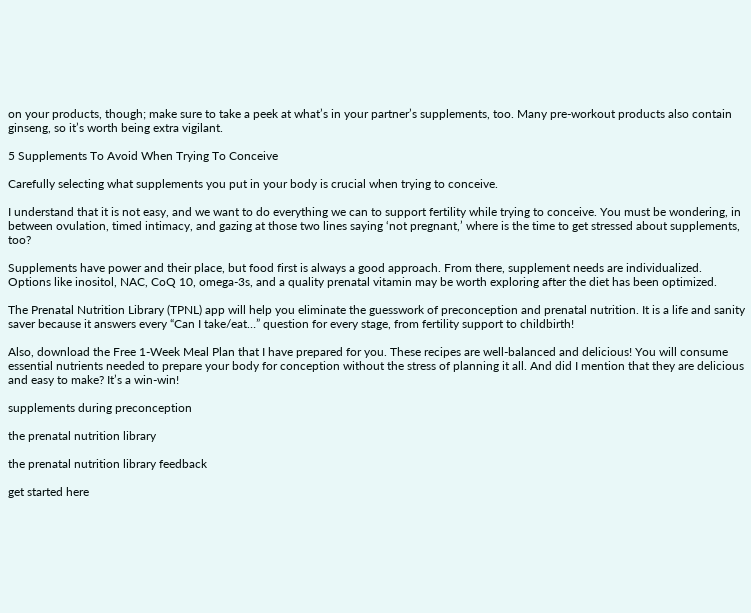on your products, though; make sure to take a peek at what’s in your partner’s supplements, too. Many pre-workout products also contain ginseng, so it’s worth being extra vigilant.

5 Supplements To Avoid When Trying To Conceive

Carefully selecting what supplements you put in your body is crucial when trying to conceive.

I understand that it is not easy, and we want to do everything we can to support fertility while trying to conceive. You must be wondering, in between ovulation, timed intimacy, and gazing at those two lines saying ‘not pregnant,’ where is the time to get stressed about supplements, too?

Supplements have power and their place, but food first is always a good approach. From there, supplement needs are individualized. Options like inositol, NAC, CoQ 10, omega-3s, and a quality prenatal vitamin may be worth exploring after the diet has been optimized.

The Prenatal Nutrition Library (TPNL) app will help you eliminate the guesswork of preconception and prenatal nutrition. It is a life and sanity saver because it answers every “Can I take/eat…” question for every stage, from fertility support to childbirth!

Also, download the Free 1-Week Meal Plan that I have prepared for you. These recipes are well-balanced and delicious! You will consume essential nutrients needed to prepare your body for conception without the stress of planning it all. And did I mention that they are delicious and easy to make? It’s a win-win!

supplements during preconception

the prenatal nutrition library

the prenatal nutrition library feedback

get started here